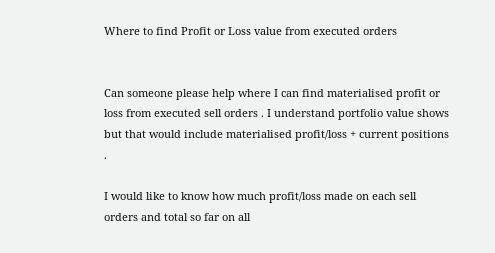Where to find Profit or Loss value from executed orders


Can someone please help where I can find materialised profit or loss from executed sell orders . I understand portfolio value shows but that would include materialised profit/loss + current positions .

I would like to know how much profit/loss made on each sell orders and total so far on all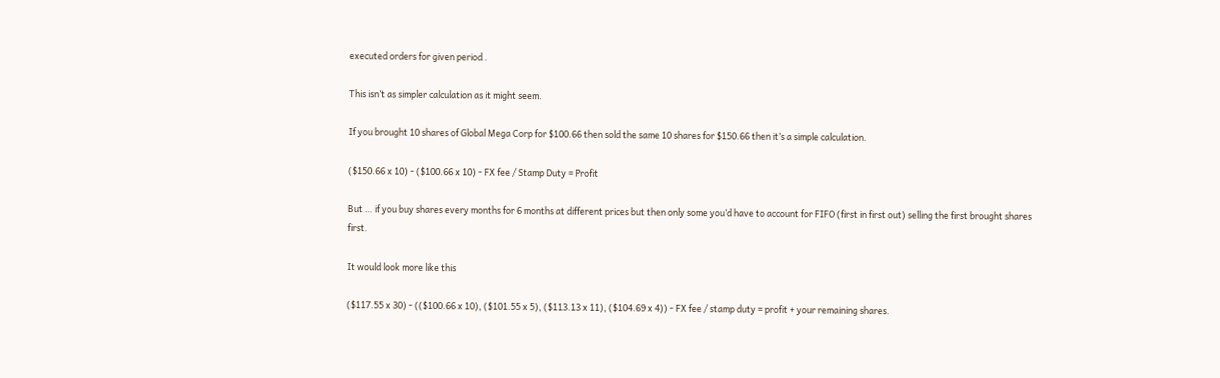executed orders for given period .

This isn’t as simpler calculation as it might seem.

If you brought 10 shares of Global Mega Corp for $100.66 then sold the same 10 shares for $150.66 then it’s a simple calculation.

($150.66 x 10) - ($100.66 x 10) - FX fee / Stamp Duty = Profit

But … if you buy shares every months for 6 months at different prices but then only some you’d have to account for FIFO (first in first out) selling the first brought shares first.

It would look more like this

($117.55 x 30) - (($100.66 x 10), ($101.55 x 5), ($113.13 x 11), ($104.69 x 4)) - FX fee / stamp duty = profit + your remaining shares.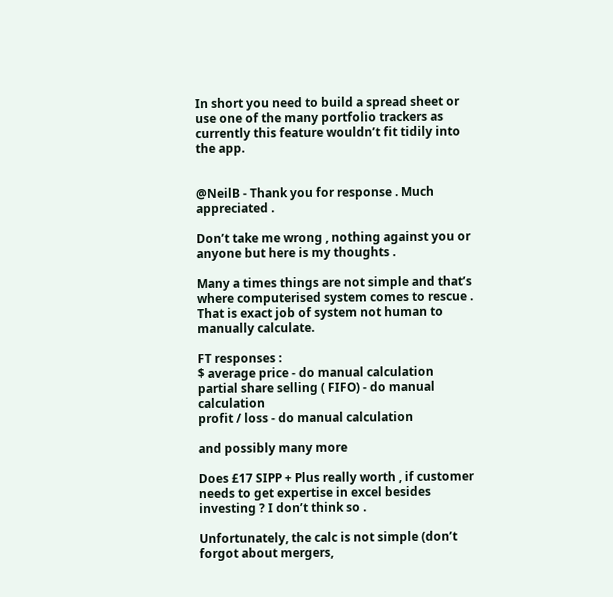In short you need to build a spread sheet or use one of the many portfolio trackers as currently this feature wouldn’t fit tidily into the app.


@NeilB - Thank you for response . Much appreciated .

Don’t take me wrong , nothing against you or anyone but here is my thoughts .

Many a times things are not simple and that’s where computerised system comes to rescue . That is exact job of system not human to manually calculate.

FT responses :
$ average price - do manual calculation
partial share selling ( FIFO) - do manual calculation
profit / loss - do manual calculation

and possibly many more

Does £17 SIPP + Plus really worth , if customer needs to get expertise in excel besides investing ? I don’t think so .

Unfortunately, the calc is not simple (don’t forgot about mergers,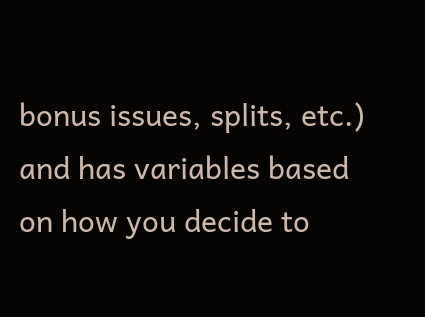bonus issues, splits, etc.) and has variables based on how you decide to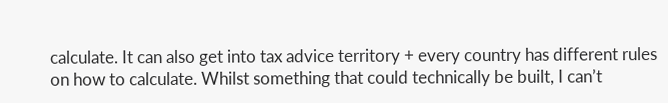calculate. It can also get into tax advice territory + every country has different rules on how to calculate. Whilst something that could technically be built, I can’t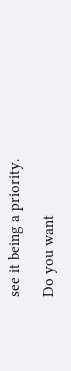see it being a priority.

Do you want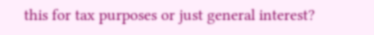this for tax purposes or just general interest?